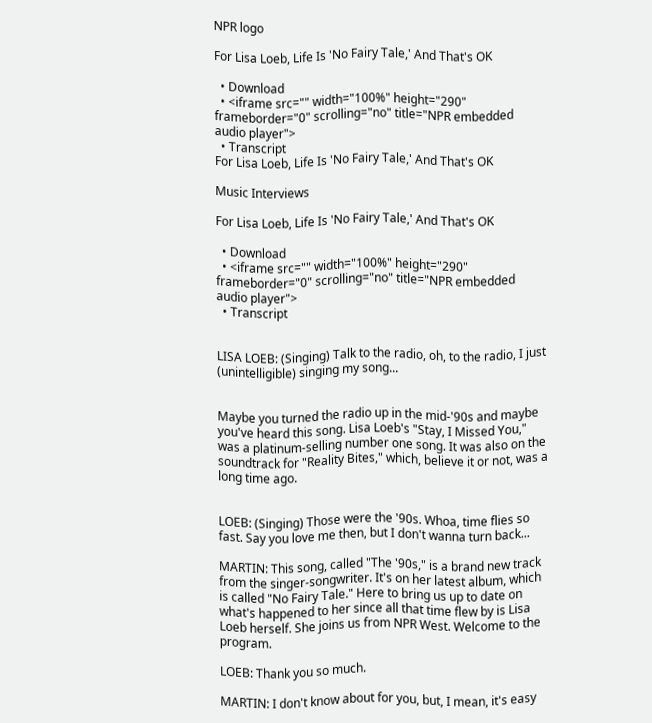NPR logo

For Lisa Loeb, Life Is 'No Fairy Tale,' And That's OK

  • Download
  • <iframe src="" width="100%" height="290" frameborder="0" scrolling="no" title="NPR embedded audio player">
  • Transcript
For Lisa Loeb, Life Is 'No Fairy Tale,' And That's OK

Music Interviews

For Lisa Loeb, Life Is 'No Fairy Tale,' And That's OK

  • Download
  • <iframe src="" width="100%" height="290" frameborder="0" scrolling="no" title="NPR embedded audio player">
  • Transcript


LISA LOEB: (Singing) Talk to the radio, oh, to the radio, I just (unintelligible) singing my song...


Maybe you turned the radio up in the mid-'90s and maybe you've heard this song. Lisa Loeb's "Stay, I Missed You," was a platinum-selling number one song. It was also on the soundtrack for "Reality Bites," which, believe it or not, was a long time ago.


LOEB: (Singing) Those were the '90s. Whoa, time flies so fast. Say you love me then, but I don't wanna turn back...

MARTIN: This song, called "The '90s," is a brand new track from the singer-songwriter. It's on her latest album, which is called "No Fairy Tale." Here to bring us up to date on what's happened to her since all that time flew by is Lisa Loeb herself. She joins us from NPR West. Welcome to the program.

LOEB: Thank you so much.

MARTIN: I don't know about for you, but, I mean, it's easy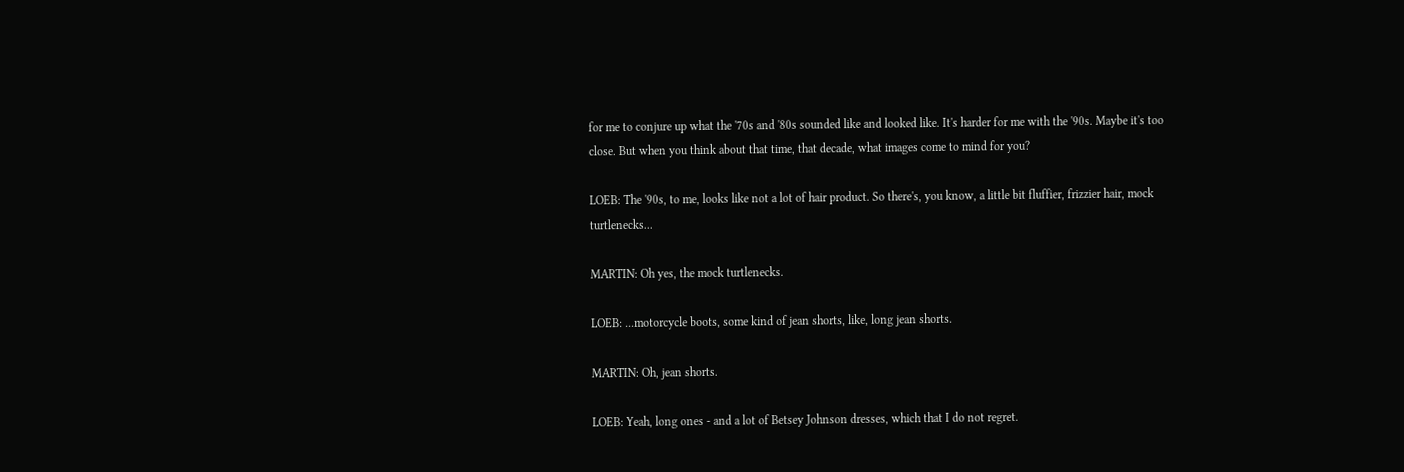for me to conjure up what the '70s and '80s sounded like and looked like. It's harder for me with the '90s. Maybe it's too close. But when you think about that time, that decade, what images come to mind for you?

LOEB: The '90s, to me, looks like not a lot of hair product. So there's, you know, a little bit fluffier, frizzier hair, mock turtlenecks...

MARTIN: Oh yes, the mock turtlenecks.

LOEB: ...motorcycle boots, some kind of jean shorts, like, long jean shorts.

MARTIN: Oh, jean shorts.

LOEB: Yeah, long ones - and a lot of Betsey Johnson dresses, which that I do not regret.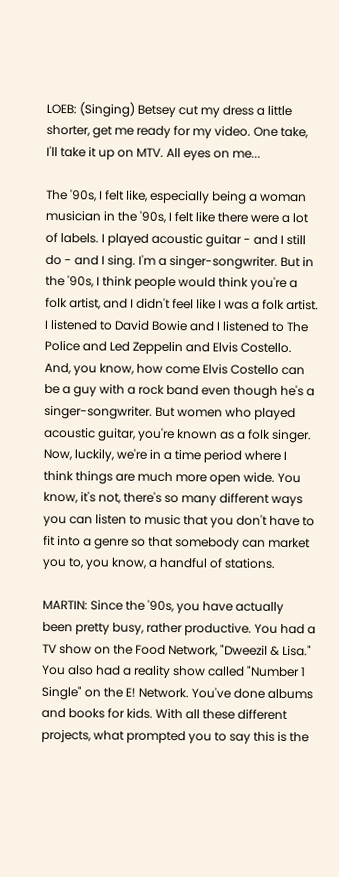LOEB: (Singing) Betsey cut my dress a little shorter, get me ready for my video. One take, I'll take it up on MTV. All eyes on me...

The '90s, I felt like, especially being a woman musician in the '90s, I felt like there were a lot of labels. I played acoustic guitar - and I still do - and I sing. I'm a singer-songwriter. But in the '90s, I think people would think you're a folk artist, and I didn't feel like I was a folk artist. I listened to David Bowie and I listened to The Police and Led Zeppelin and Elvis Costello. And, you know, how come Elvis Costello can be a guy with a rock band even though he's a singer-songwriter. But women who played acoustic guitar, you're known as a folk singer. Now, luckily, we're in a time period where I think things are much more open wide. You know, it's not, there's so many different ways you can listen to music that you don't have to fit into a genre so that somebody can market you to, you know, a handful of stations.

MARTIN: Since the '90s, you have actually been pretty busy, rather productive. You had a TV show on the Food Network, "Dweezil & Lisa." You also had a reality show called "Number 1 Single" on the E! Network. You've done albums and books for kids. With all these different projects, what prompted you to say this is the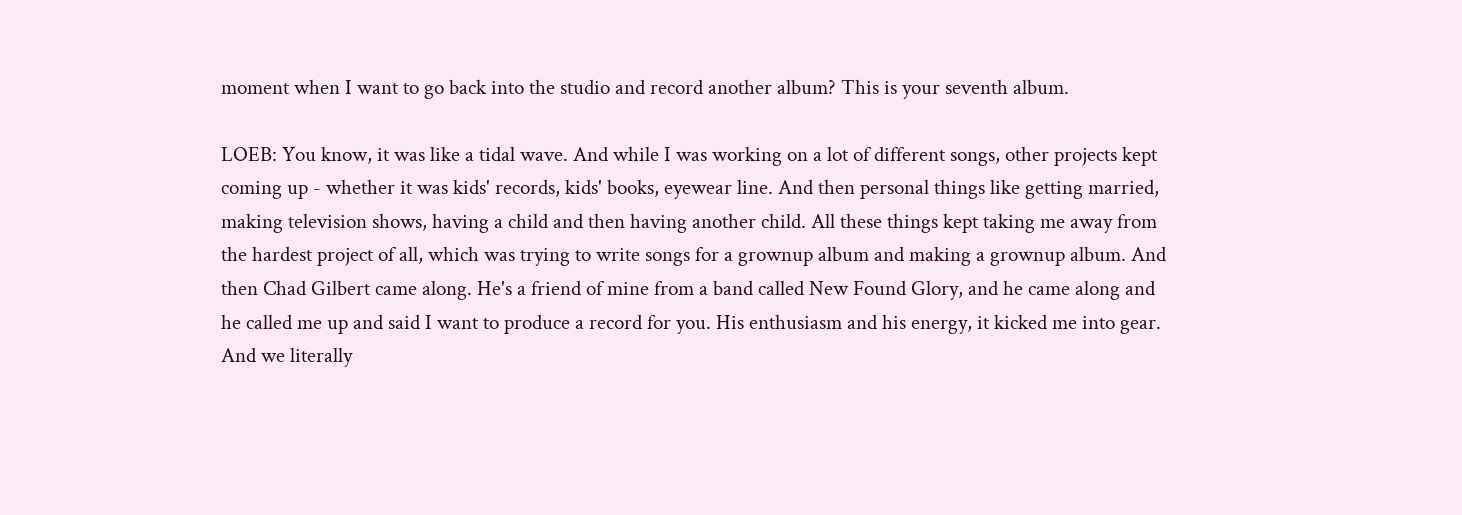moment when I want to go back into the studio and record another album? This is your seventh album.

LOEB: You know, it was like a tidal wave. And while I was working on a lot of different songs, other projects kept coming up - whether it was kids' records, kids' books, eyewear line. And then personal things like getting married, making television shows, having a child and then having another child. All these things kept taking me away from the hardest project of all, which was trying to write songs for a grownup album and making a grownup album. And then Chad Gilbert came along. He's a friend of mine from a band called New Found Glory, and he came along and he called me up and said I want to produce a record for you. His enthusiasm and his energy, it kicked me into gear. And we literally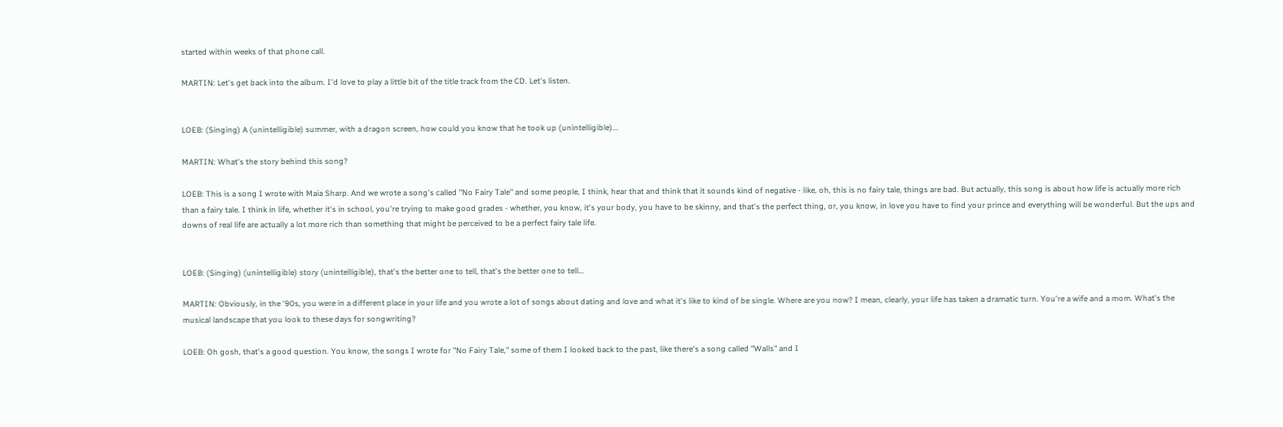started within weeks of that phone call.

MARTIN: Let's get back into the album. I'd love to play a little bit of the title track from the CD. Let's listen.


LOEB: (Singing) A (unintelligible) summer, with a dragon screen, how could you know that he took up (unintelligible)...

MARTIN: What's the story behind this song?

LOEB: This is a song I wrote with Maia Sharp. And we wrote a song's called "No Fairy Tale" and some people, I think, hear that and think that it sounds kind of negative - like, oh, this is no fairy tale, things are bad. But actually, this song is about how life is actually more rich than a fairy tale. I think in life, whether it's in school, you're trying to make good grades - whether, you know, it's your body, you have to be skinny, and that's the perfect thing, or, you know, in love you have to find your prince and everything will be wonderful. But the ups and downs of real life are actually a lot more rich than something that might be perceived to be a perfect fairy tale life.


LOEB: (Singing) (unintelligible) story (unintelligible), that's the better one to tell, that's the better one to tell...

MARTIN: Obviously, in the '90s, you were in a different place in your life and you wrote a lot of songs about dating and love and what it's like to kind of be single. Where are you now? I mean, clearly, your life has taken a dramatic turn. You're a wife and a mom. What's the musical landscape that you look to these days for songwriting?

LOEB: Oh gosh, that's a good question. You know, the songs I wrote for "No Fairy Tale," some of them I looked back to the past, like there's a song called "Walls" and I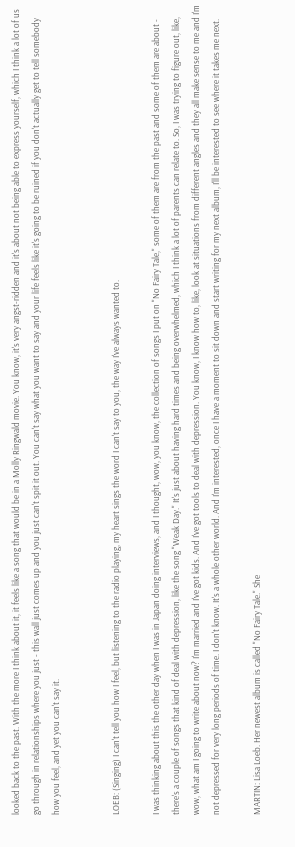looked back to the past. With the more I think about it, it feels like a song that would be in a Molly Ringwald movie. You know, it's very angst-ridden and it's about not being able to express yourself, which I think a lot of us go through in relationships where you just - this wall just comes up and you just can't spit it out. You can't say what you want to say and your life feels like it's going to be ruined if you don't actually get to tell somebody how you feel, and yet you can't say it.


LOEB: (Singing) I can't tell you how I feel, but listening to the radio playing, my heart sings the word I can't say to you, the way I've always wanted to.

I was thinking about this the other day when I was in Japan doing interviews, and I thought, wow, you know, the collection of songs I put on "No Fairy Tale," some of them are from the past and some of them are about - there's a couple of songs that kind of deal with depression, like the song "Weak Day." It's just about having hard times and being overwhelmed, which I think a lot of parents can relate to. So, I was trying to figure out, like, wow, what am I going to write about now? I'm married and I've got kids. And I've got tools to deal with depression. You know, I know how to, like, look at situations from different angles and they all make sense to me and I'm not depressed for very long periods of time. I don't know. It's a whole other world. And I'm interested, once I have a moment to sit down and start writing for my next album, I'll be interested to see where it takes me next.

MARTIN: Lisa Loeb. Her newest album is called "No Fairy Tale." She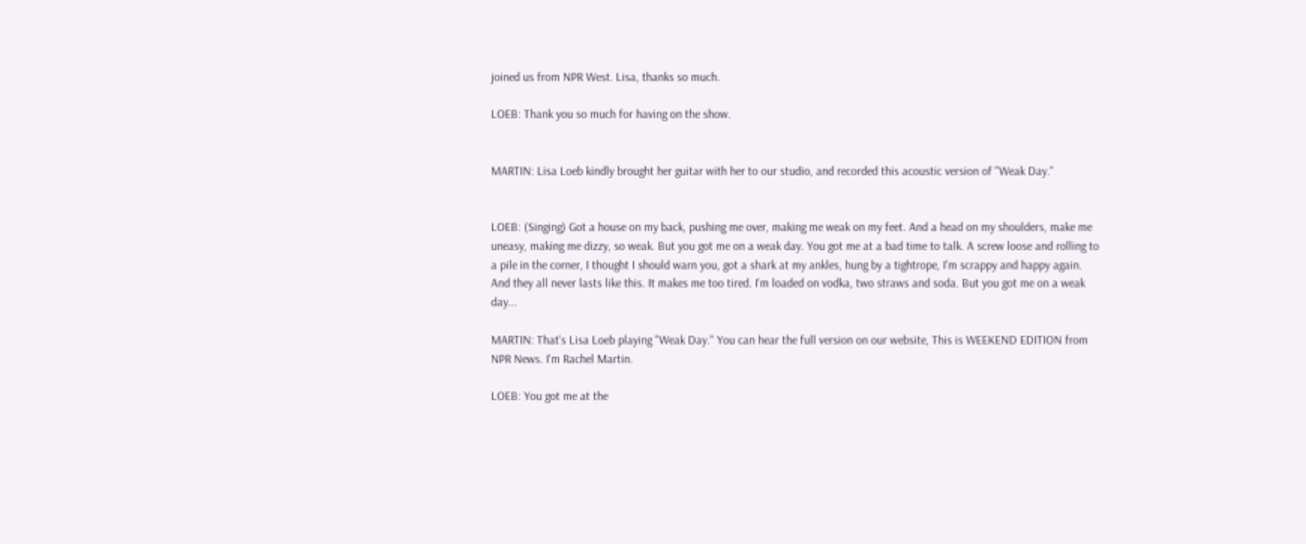joined us from NPR West. Lisa, thanks so much.

LOEB: Thank you so much for having on the show.


MARTIN: Lisa Loeb kindly brought her guitar with her to our studio, and recorded this acoustic version of "Weak Day."


LOEB: (Singing) Got a house on my back, pushing me over, making me weak on my feet. And a head on my shoulders, make me uneasy, making me dizzy, so weak. But you got me on a weak day. You got me at a bad time to talk. A screw loose and rolling to a pile in the corner, I thought I should warn you, got a shark at my ankles, hung by a tightrope, I'm scrappy and happy again. And they all never lasts like this. It makes me too tired. I'm loaded on vodka, two straws and soda. But you got me on a weak day...

MARTIN: That's Lisa Loeb playing "Weak Day." You can hear the full version on our website, This is WEEKEND EDITION from NPR News. I'm Rachel Martin.

LOEB: You got me at the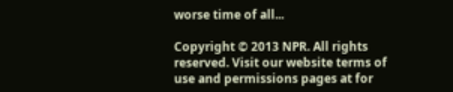worse time of all...

Copyright © 2013 NPR. All rights reserved. Visit our website terms of use and permissions pages at for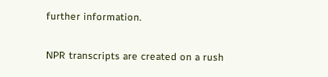further information.

NPR transcripts are created on a rush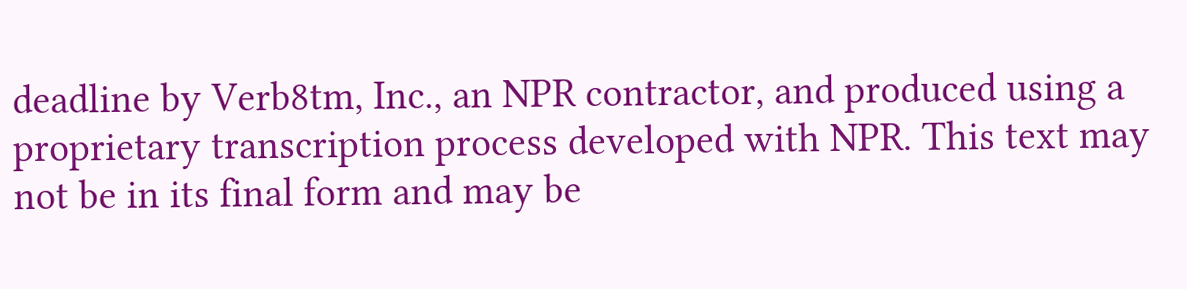deadline by Verb8tm, Inc., an NPR contractor, and produced using a proprietary transcription process developed with NPR. This text may not be in its final form and may be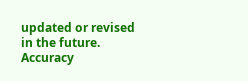updated or revised in the future. Accuracy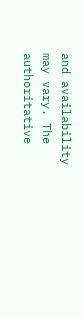and availability may vary. The authoritative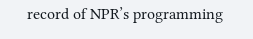record of NPR’s programming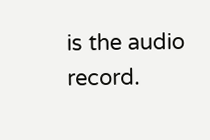is the audio record.